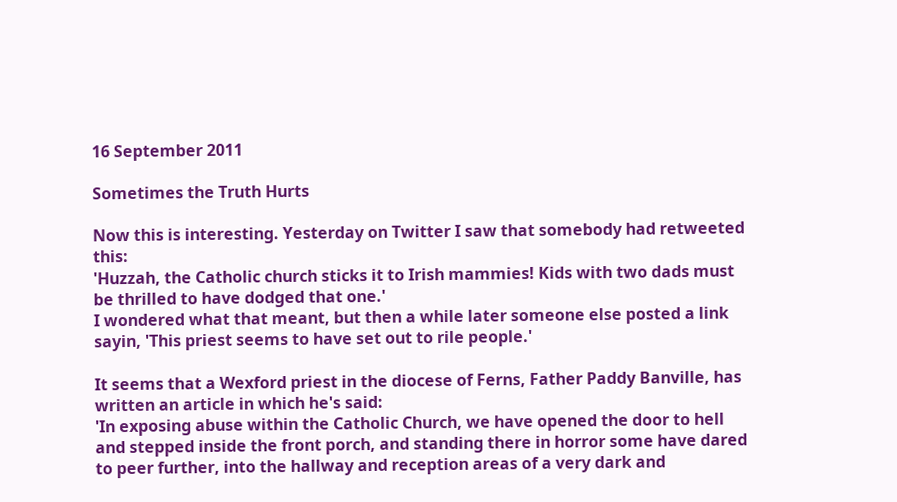16 September 2011

Sometimes the Truth Hurts

Now this is interesting. Yesterday on Twitter I saw that somebody had retweeted this:
'Huzzah, the Catholic church sticks it to Irish mammies! Kids with two dads must be thrilled to have dodged that one.'
I wondered what that meant, but then a while later someone else posted a link sayin, 'This priest seems to have set out to rile people.'

It seems that a Wexford priest in the diocese of Ferns, Father Paddy Banville, has written an article in which he's said:
'In exposing abuse within the Catholic Church, we have opened the door to hell and stepped inside the front porch, and standing there in horror some have dared to peer further, into the hallway and reception areas of a very dark and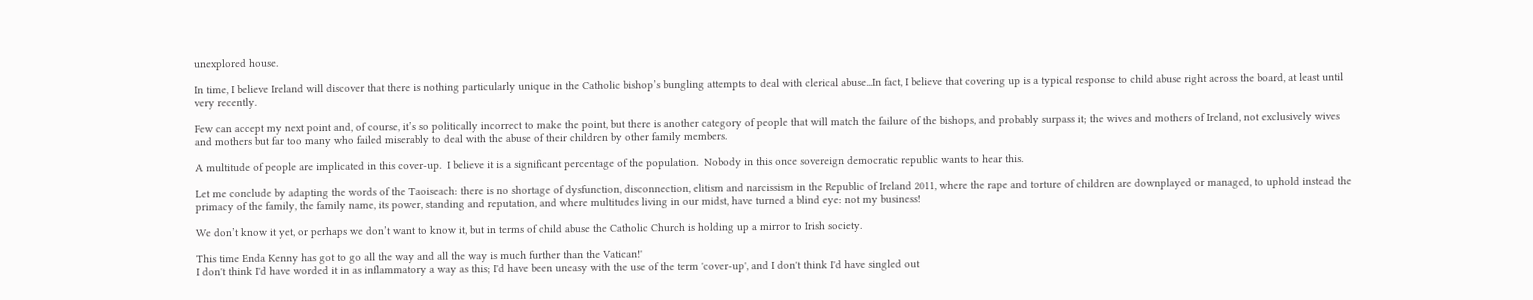unexplored house.

In time, I believe Ireland will discover that there is nothing particularly unique in the Catholic bishop’s bungling attempts to deal with clerical abuse...In fact, I believe that covering up is a typical response to child abuse right across the board, at least until very recently.

Few can accept my next point and, of course, it’s so politically incorrect to make the point, but there is another category of people that will match the failure of the bishops, and probably surpass it; the wives and mothers of Ireland, not exclusively wives and mothers but far too many who failed miserably to deal with the abuse of their children by other family members.

A multitude of people are implicated in this cover-up.  I believe it is a significant percentage of the population.  Nobody in this once sovereign democratic republic wants to hear this.

Let me conclude by adapting the words of the Taoiseach: there is no shortage of dysfunction, disconnection, elitism and narcissism in the Republic of Ireland 2011, where the rape and torture of children are downplayed or managed, to uphold instead the primacy of the family, the family name, its power, standing and reputation, and where multitudes living in our midst, have turned a blind eye: not my business!

We don’t know it yet, or perhaps we don’t want to know it, but in terms of child abuse the Catholic Church is holding up a mirror to Irish society.

This time Enda Kenny has got to go all the way and all the way is much further than the Vatican!'
I don't think I'd have worded it in as inflammatory a way as this; I'd have been uneasy with the use of the term 'cover-up', and I don't think I'd have singled out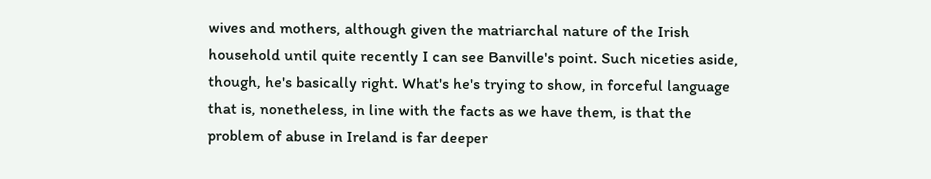wives and mothers, although given the matriarchal nature of the Irish household until quite recently I can see Banville's point. Such niceties aside, though, he's basically right. What's he's trying to show, in forceful language that is, nonetheless, in line with the facts as we have them, is that the problem of abuse in Ireland is far deeper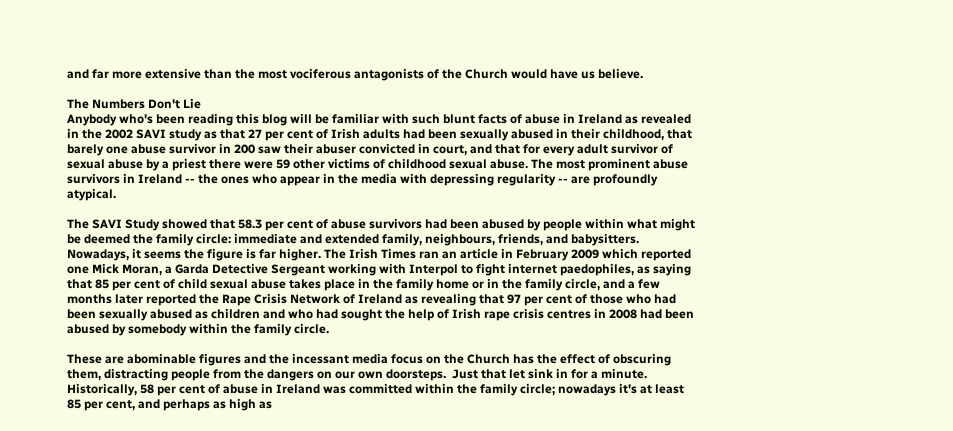and far more extensive than the most vociferous antagonists of the Church would have us believe.

The Numbers Don't Lie
Anybody who's been reading this blog will be familiar with such blunt facts of abuse in Ireland as revealed in the 2002 SAVI study as that 27 per cent of Irish adults had been sexually abused in their childhood, that barely one abuse survivor in 200 saw their abuser convicted in court, and that for every adult survivor of sexual abuse by a priest there were 59 other victims of childhood sexual abuse. The most prominent abuse survivors in Ireland -- the ones who appear in the media with depressing regularity -- are profoundly atypical.

The SAVI Study showed that 58.3 per cent of abuse survivors had been abused by people within what might be deemed the family circle: immediate and extended family, neighbours, friends, and babysitters. Nowadays, it seems the figure is far higher. The Irish Times ran an article in February 2009 which reported one Mick Moran, a Garda Detective Sergeant working with Interpol to fight internet paedophiles, as saying that 85 per cent of child sexual abuse takes place in the family home or in the family circle, and a few months later reported the Rape Crisis Network of Ireland as revealing that 97 per cent of those who had been sexually abused as children and who had sought the help of Irish rape crisis centres in 2008 had been abused by somebody within the family circle.

These are abominable figures and the incessant media focus on the Church has the effect of obscuring them, distracting people from the dangers on our own doorsteps.  Just that let sink in for a minute. Historically, 58 per cent of abuse in Ireland was committed within the family circle; nowadays it's at least 85 per cent, and perhaps as high as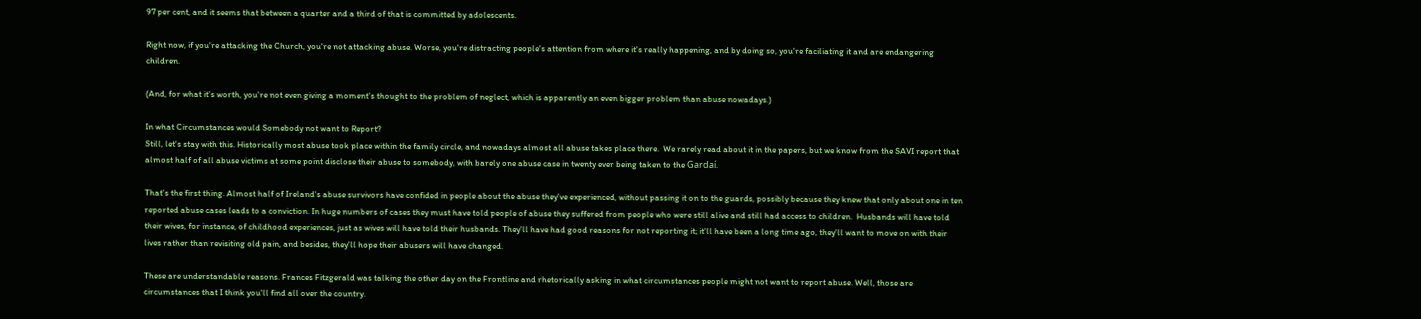97 per cent, and it seems that between a quarter and a third of that is committed by adolescents.

Right now, if you're attacking the Church, you're not attacking abuse. Worse, you're distracting people's attention from where it's really happening, and by doing so, you're faciliating it and are endangering children.

(And, for what it's worth, you're not even giving a moment's thought to the problem of neglect, which is apparently an even bigger problem than abuse nowadays.)

In what Circumstances would Somebody not want to Report?
Still, let's stay with this. Historically most abuse took place within the family circle, and nowadays almost all abuse takes place there.  We rarely read about it in the papers, but we know from the SAVI report that almost half of all abuse victims at some point disclose their abuse to somebody, with barely one abuse case in twenty ever being taken to the Gardaí.

That's the first thing. Almost half of Ireland's abuse survivors have confided in people about the abuse they've experienced, without passing it on to the guards, possibly because they knew that only about one in ten reported abuse cases leads to a conviction. In huge numbers of cases they must have told people of abuse they suffered from people who were still alive and still had access to children.  Husbands will have told their wives, for instance, of childhood experiences, just as wives will have told their husbands. They'll have had good reasons for not reporting it; it'll have been a long time ago, they'll want to move on with their lives rather than revisiting old pain, and besides, they'll hope their abusers will have changed.

These are understandable reasons. Frances Fitzgerald was talking the other day on the Frontline and rhetorically asking in what circumstances people might not want to report abuse. Well, those are circumstances that I think you'll find all over the country.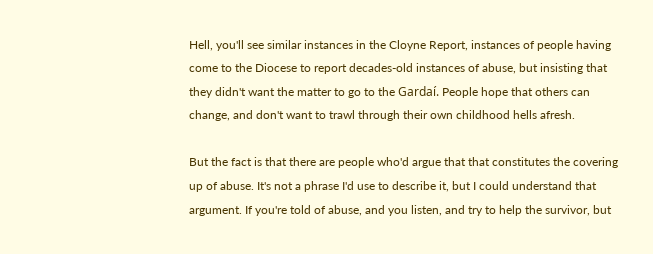Hell, you'll see similar instances in the Cloyne Report, instances of people having come to the Diocese to report decades-old instances of abuse, but insisting that they didn't want the matter to go to the Gardaí. People hope that others can change, and don't want to trawl through their own childhood hells afresh.

But the fact is that there are people who'd argue that that constitutes the covering up of abuse. It's not a phrase I'd use to describe it, but I could understand that argument. If you're told of abuse, and you listen, and try to help the survivor, but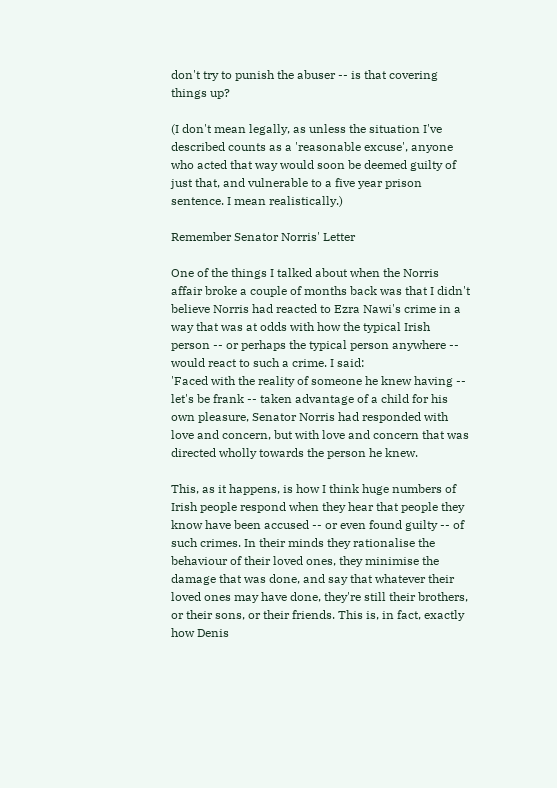don't try to punish the abuser -- is that covering things up?

(I don't mean legally, as unless the situation I've described counts as a 'reasonable excuse', anyone who acted that way would soon be deemed guilty of just that, and vulnerable to a five year prison sentence. I mean realistically.)

Remember Senator Norris' Letter

One of the things I talked about when the Norris affair broke a couple of months back was that I didn't believe Norris had reacted to Ezra Nawi's crime in a way that was at odds with how the typical Irish person -- or perhaps the typical person anywhere -- would react to such a crime. I said:
'Faced with the reality of someone he knew having -- let's be frank -- taken advantage of a child for his own pleasure, Senator Norris had responded with love and concern, but with love and concern that was directed wholly towards the person he knew.

This, as it happens, is how I think huge numbers of Irish people respond when they hear that people they know have been accused -- or even found guilty -- of such crimes. In their minds they rationalise the behaviour of their loved ones, they minimise the damage that was done, and say that whatever their loved ones may have done, they're still their brothers, or their sons, or their friends. This is, in fact, exactly how Denis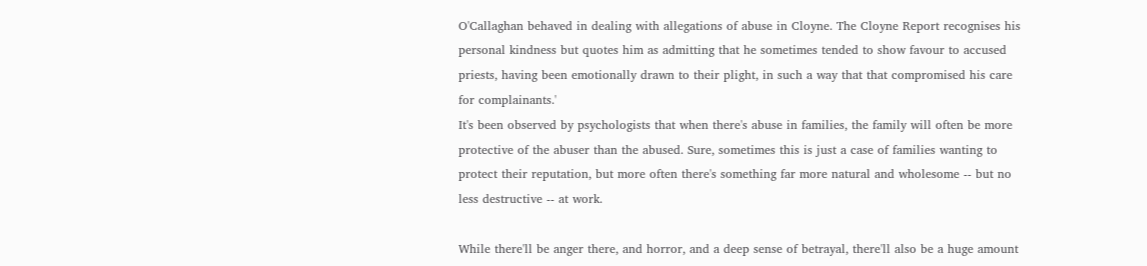O'Callaghan behaved in dealing with allegations of abuse in Cloyne. The Cloyne Report recognises his personal kindness but quotes him as admitting that he sometimes tended to show favour to accused priests, having been emotionally drawn to their plight, in such a way that that compromised his care for complainants.'
It's been observed by psychologists that when there's abuse in families, the family will often be more protective of the abuser than the abused. Sure, sometimes this is just a case of families wanting to protect their reputation, but more often there's something far more natural and wholesome -- but no less destructive -- at work.

While there'll be anger there, and horror, and a deep sense of betrayal, there'll also be a huge amount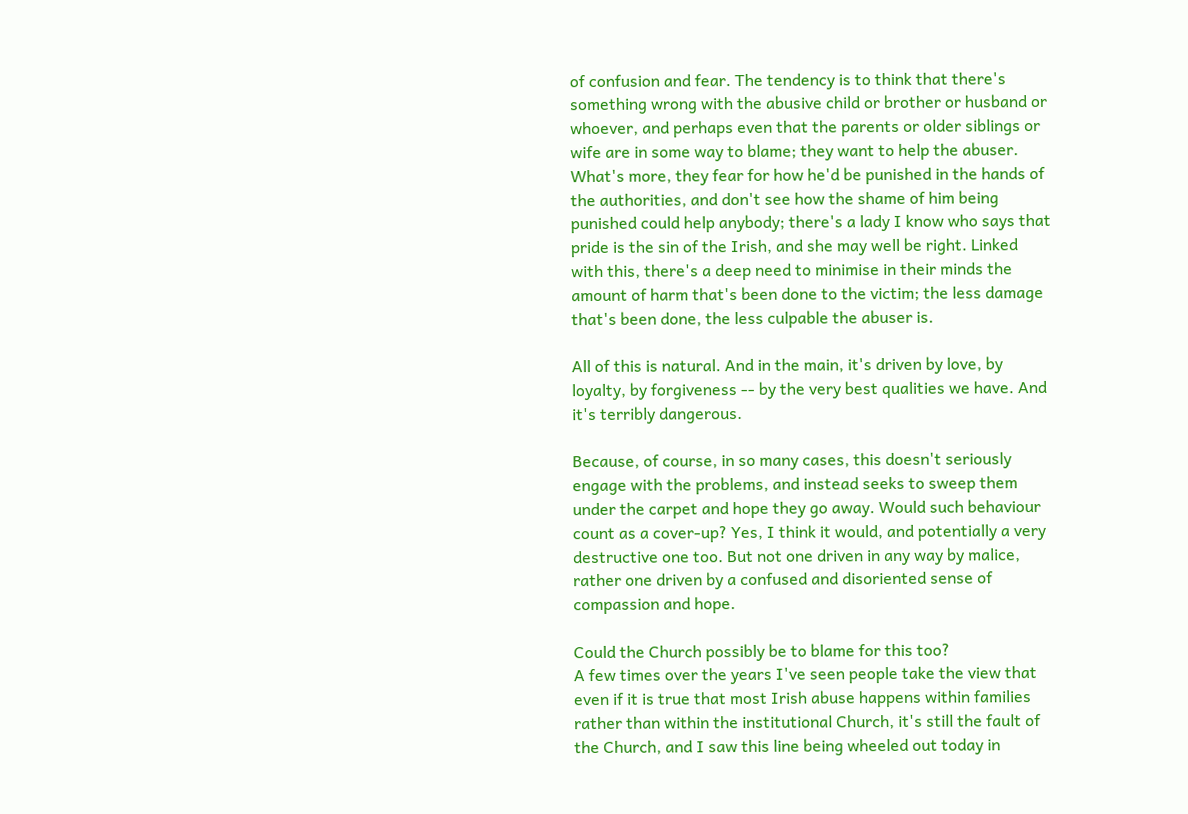of confusion and fear. The tendency is to think that there's something wrong with the abusive child or brother or husband or whoever, and perhaps even that the parents or older siblings or wife are in some way to blame; they want to help the abuser. What's more, they fear for how he'd be punished in the hands of the authorities, and don't see how the shame of him being punished could help anybody; there's a lady I know who says that pride is the sin of the Irish, and she may well be right. Linked with this, there's a deep need to minimise in their minds the amount of harm that's been done to the victim; the less damage that's been done, the less culpable the abuser is.

All of this is natural. And in the main, it's driven by love, by loyalty, by forgiveness -- by the very best qualities we have. And it's terribly dangerous.

Because, of course, in so many cases, this doesn't seriously engage with the problems, and instead seeks to sweep them under the carpet and hope they go away. Would such behaviour count as a cover-up? Yes, I think it would, and potentially a very destructive one too. But not one driven in any way by malice, rather one driven by a confused and disoriented sense of compassion and hope.

Could the Church possibly be to blame for this too?
A few times over the years I've seen people take the view that even if it is true that most Irish abuse happens within families rather than within the institutional Church, it's still the fault of the Church, and I saw this line being wheeled out today in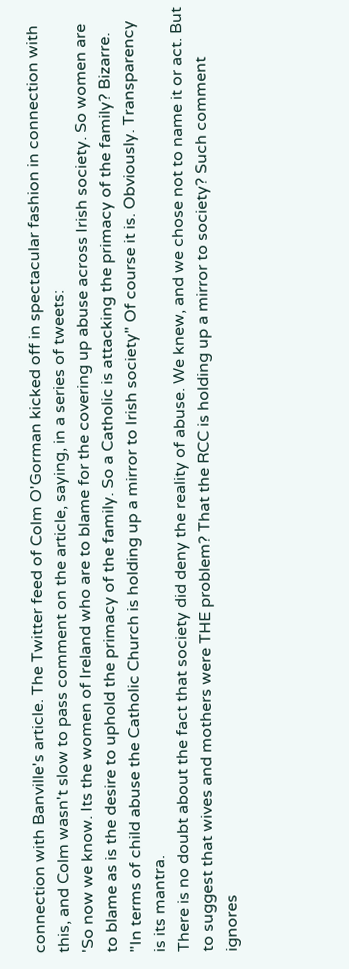connection with Banville's article. The Twitter feed of Colm O'Gorman kicked off in spectacular fashion in connection with this, and Colm wasn't slow to pass comment on the article, saying, in a series of tweets:
'So now we know. Its the women of Ireland who are to blame for the covering up abuse across Irish society. So women are to blame as is the desire to uphold the primacy of the family. So a Catholic is attacking the primacy of the family? Bizarre. "In terms of child abuse the Catholic Church is holding up a mirror to Irish society" Of course it is. Obviously. Transparency is its mantra.
There is no doubt about the fact that society did deny the reality of abuse. We knew, and we chose not to name it or act. But to suggest that wives and mothers were THE problem? That the RCC is holding up a mirror to society? Such comment ignores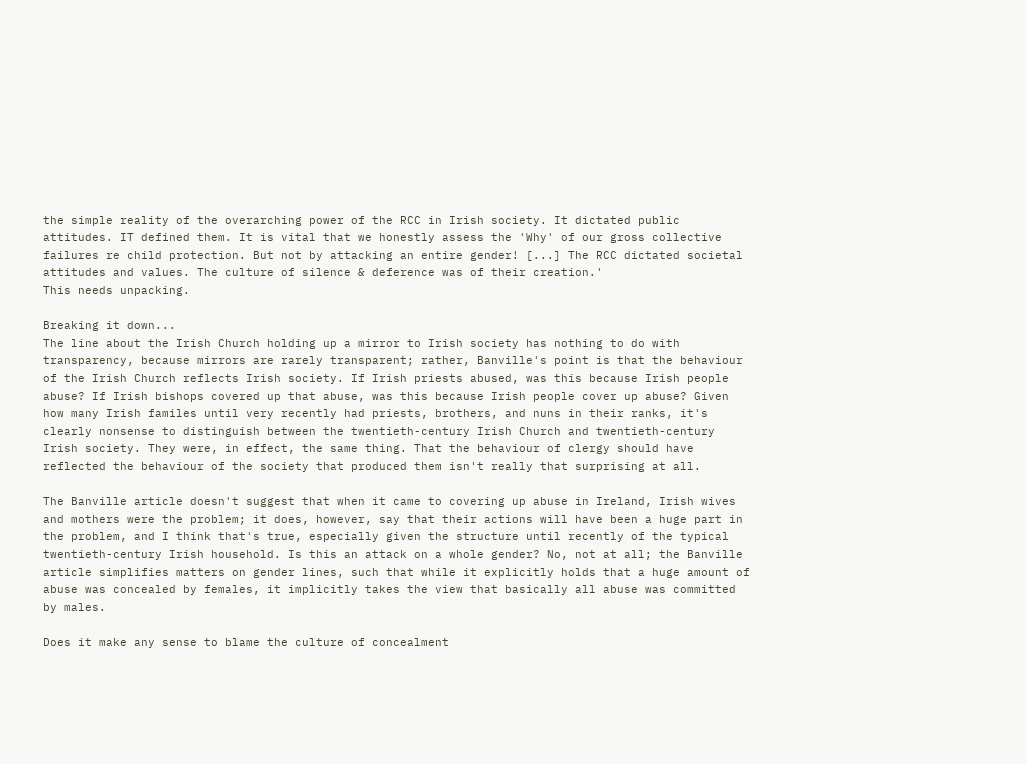the simple reality of the overarching power of the RCC in Irish society. It dictated public attitudes. IT defined them. It is vital that we honestly assess the 'Why' of our gross collective failures re child protection. But not by attacking an entire gender! [...] The RCC dictated societal attitudes and values. The culture of silence & deference was of their creation.'
This needs unpacking.

Breaking it down...
The line about the Irish Church holding up a mirror to Irish society has nothing to do with transparency, because mirrors are rarely transparent; rather, Banville's point is that the behaviour of the Irish Church reflects Irish society. If Irish priests abused, was this because Irish people abuse? If Irish bishops covered up that abuse, was this because Irish people cover up abuse? Given how many Irish familes until very recently had priests, brothers, and nuns in their ranks, it's clearly nonsense to distinguish between the twentieth-century Irish Church and twentieth-century Irish society. They were, in effect, the same thing. That the behaviour of clergy should have reflected the behaviour of the society that produced them isn't really that surprising at all.

The Banville article doesn't suggest that when it came to covering up abuse in Ireland, Irish wives and mothers were the problem; it does, however, say that their actions will have been a huge part in the problem, and I think that's true, especially given the structure until recently of the typical twentieth-century Irish household. Is this an attack on a whole gender? No, not at all; the Banville article simplifies matters on gender lines, such that while it explicitly holds that a huge amount of abuse was concealed by females, it implicitly takes the view that basically all abuse was committed by males.

Does it make any sense to blame the culture of concealment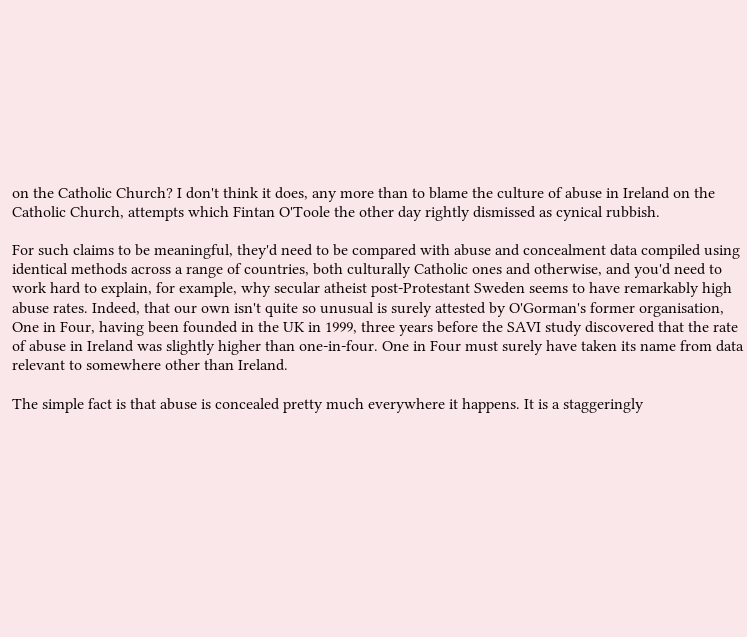on the Catholic Church? I don't think it does, any more than to blame the culture of abuse in Ireland on the Catholic Church, attempts which Fintan O'Toole the other day rightly dismissed as cynical rubbish.

For such claims to be meaningful, they'd need to be compared with abuse and concealment data compiled using identical methods across a range of countries, both culturally Catholic ones and otherwise, and you'd need to work hard to explain, for example, why secular atheist post-Protestant Sweden seems to have remarkably high abuse rates. Indeed, that our own isn't quite so unusual is surely attested by O'Gorman's former organisation, One in Four, having been founded in the UK in 1999, three years before the SAVI study discovered that the rate of abuse in Ireland was slightly higher than one-in-four. One in Four must surely have taken its name from data relevant to somewhere other than Ireland.

The simple fact is that abuse is concealed pretty much everywhere it happens. It is a staggeringly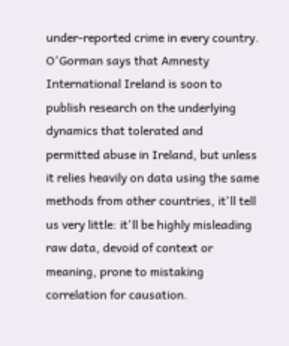under-reported crime in every country. O'Gorman says that Amnesty International Ireland is soon to publish research on the underlying dynamics that tolerated and permitted abuse in Ireland, but unless it relies heavily on data using the same methods from other countries, it'll tell us very little: it'll be highly misleading raw data, devoid of context or meaning, prone to mistaking correlation for causation.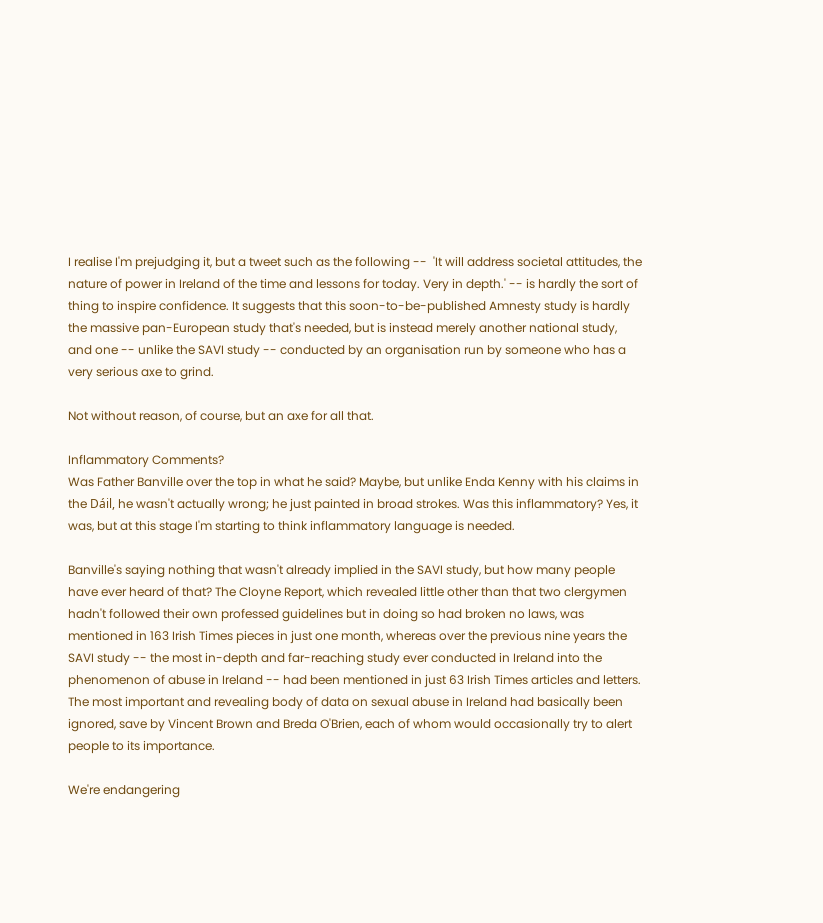I realise I'm prejudging it, but a tweet such as the following --  'It will address societal attitudes, the nature of power in Ireland of the time and lessons for today. Very in depth.' -- is hardly the sort of thing to inspire confidence. It suggests that this soon-to-be-published Amnesty study is hardly the massive pan-European study that's needed, but is instead merely another national study, and one -- unlike the SAVI study -- conducted by an organisation run by someone who has a very serious axe to grind.

Not without reason, of course, but an axe for all that.

Inflammatory Comments?
Was Father Banville over the top in what he said? Maybe, but unlike Enda Kenny with his claims in the Dáil, he wasn't actually wrong; he just painted in broad strokes. Was this inflammatory? Yes, it was, but at this stage I'm starting to think inflammatory language is needed.

Banville's saying nothing that wasn't already implied in the SAVI study, but how many people have ever heard of that? The Cloyne Report, which revealed little other than that two clergymen hadn't followed their own professed guidelines but in doing so had broken no laws, was mentioned in 163 Irish Times pieces in just one month, whereas over the previous nine years the SAVI study -- the most in-depth and far-reaching study ever conducted in Ireland into the phenomenon of abuse in Ireland -- had been mentioned in just 63 Irish Times articles and letters. The most important and revealing body of data on sexual abuse in Ireland had basically been ignored, save by Vincent Brown and Breda O'Brien, each of whom would occasionally try to alert people to its importance.

We're endangering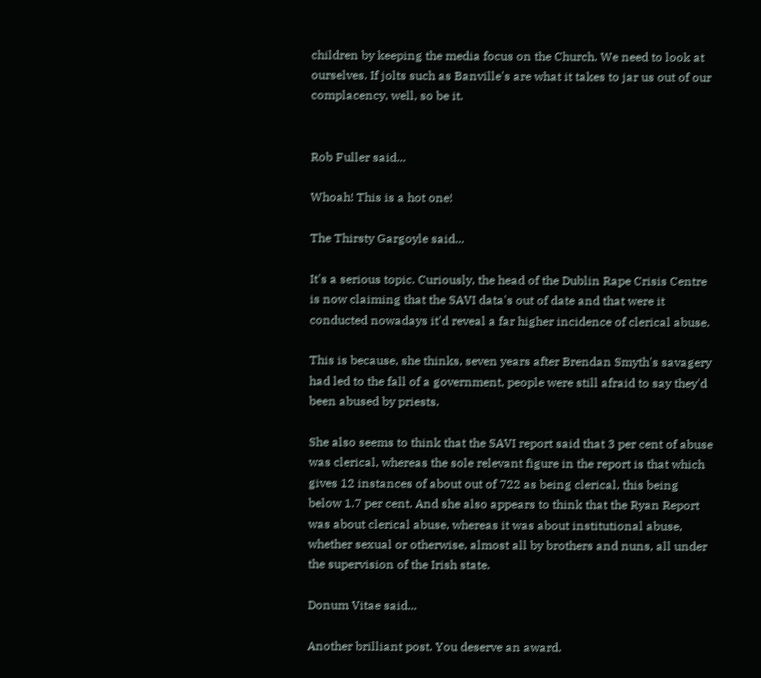children by keeping the media focus on the Church. We need to look at ourselves. If jolts such as Banville's are what it takes to jar us out of our complacency, well, so be it.


Rob Fuller said...

Whoah! This is a hot one!

The Thirsty Gargoyle said...

It's a serious topic. Curiously, the head of the Dublin Rape Crisis Centre is now claiming that the SAVI data's out of date and that were it conducted nowadays it'd reveal a far higher incidence of clerical abuse.

This is because, she thinks, seven years after Brendan Smyth's savagery had led to the fall of a government, people were still afraid to say they'd been abused by priests.

She also seems to think that the SAVI report said that 3 per cent of abuse was clerical, whereas the sole relevant figure in the report is that which gives 12 instances of about out of 722 as being clerical, this being below 1.7 per cent. And she also appears to think that the Ryan Report was about clerical abuse, whereas it was about institutional abuse, whether sexual or otherwise, almost all by brothers and nuns, all under the supervision of the Irish state.

Donum Vitae said...

Another brilliant post. You deserve an award.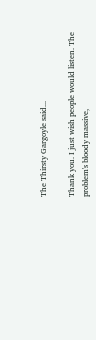The Thirsty Gargoyle said...

Thank you. I just wish people would listen. The problem's bloody massive,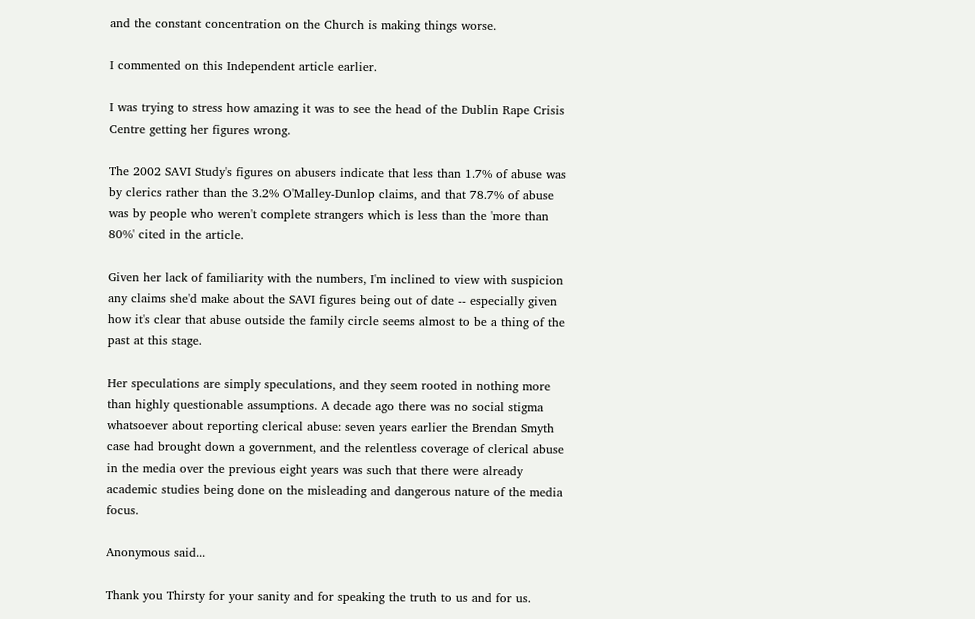and the constant concentration on the Church is making things worse.

I commented on this Independent article earlier.

I was trying to stress how amazing it was to see the head of the Dublin Rape Crisis Centre getting her figures wrong.

The 2002 SAVI Study's figures on abusers indicate that less than 1.7% of abuse was by clerics rather than the 3.2% O'Malley-Dunlop claims, and that 78.7% of abuse was by people who weren't complete strangers which is less than the 'more than 80%' cited in the article.

Given her lack of familiarity with the numbers, I'm inclined to view with suspicion any claims she'd make about the SAVI figures being out of date -- especially given how it's clear that abuse outside the family circle seems almost to be a thing of the past at this stage.

Her speculations are simply speculations, and they seem rooted in nothing more than highly questionable assumptions. A decade ago there was no social stigma whatsoever about reporting clerical abuse: seven years earlier the Brendan Smyth case had brought down a government, and the relentless coverage of clerical abuse in the media over the previous eight years was such that there were already academic studies being done on the misleading and dangerous nature of the media focus.

Anonymous said...

Thank you Thirsty for your sanity and for speaking the truth to us and for us.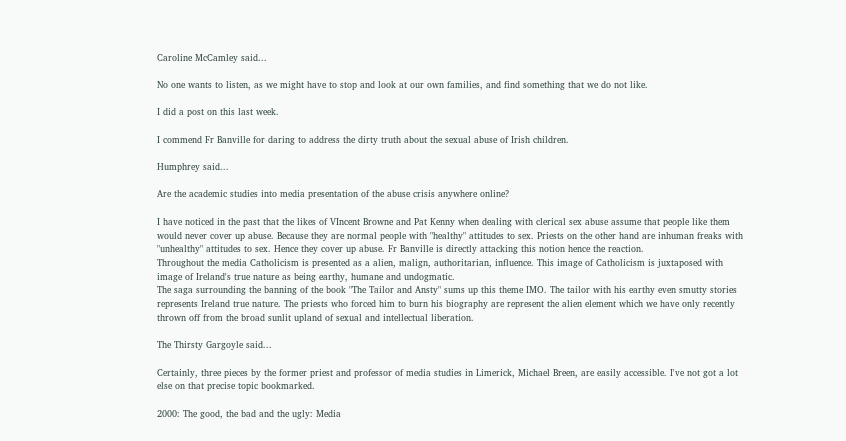Caroline McCamley said...

No one wants to listen, as we might have to stop and look at our own families, and find something that we do not like.

I did a post on this last week.

I commend Fr Banville for daring to address the dirty truth about the sexual abuse of Irish children.

Humphrey said...

Are the academic studies into media presentation of the abuse crisis anywhere online?

I have noticed in the past that the likes of VIncent Browne and Pat Kenny when dealing with clerical sex abuse assume that people like them would never cover up abuse. Because they are normal people with "healthy" attitudes to sex. Priests on the other hand are inhuman freaks with "unhealthy" attitudes to sex. Hence they cover up abuse. Fr Banville is directly attacking this notion hence the reaction.
Throughout the media Catholicism is presented as a alien, malign, authoritarian, influence. This image of Catholicism is juxtaposed with image of Ireland's true nature as being earthy, humane and undogmatic.
The saga surrounding the banning of the book "The Tailor and Ansty" sums up this theme IMO. The tailor with his earthy even smutty stories represents Ireland true nature. The priests who forced him to burn his biography are represent the alien element which we have only recently thrown off from the broad sunlit upland of sexual and intellectual liberation.

The Thirsty Gargoyle said...

Certainly, three pieces by the former priest and professor of media studies in Limerick, Michael Breen, are easily accessible. I've not got a lot else on that precise topic bookmarked.

2000: The good, the bad and the ugly: Media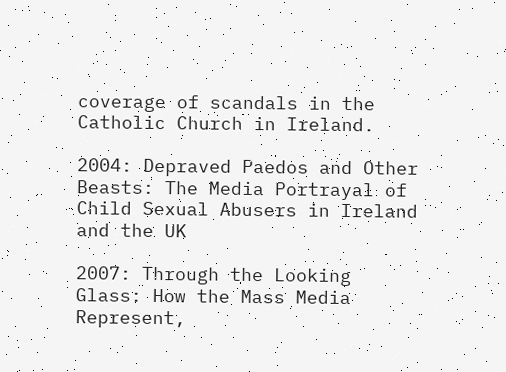coverage of scandals in the Catholic Church in Ireland.

2004: Depraved Paedos and Other Beasts: The Media Portrayal of Child Sexual Abusers in Ireland and the UK

2007: Through the Looking Glass: How the Mass Media Represent,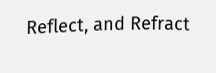Reflect, and Refract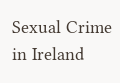Sexual Crime in Ireland